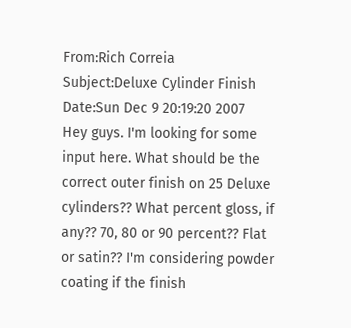From:Rich Correia
Subject:Deluxe Cylinder Finish Date:Sun Dec 9 20:19:20 2007
Hey guys. I'm looking for some input here. What should be the correct outer finish on 25 Deluxe cylinders?? What percent gloss, if any?? 70, 80 or 90 percent?? Flat or satin?? I'm considering powder coating if the finish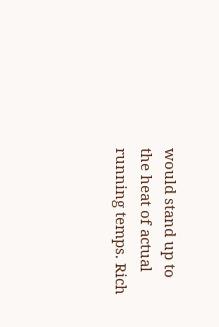would stand up to the heat of actual running temps. Rich